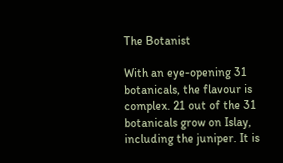The Botanist

With an eye-opening 31 botanicals, the flavour is complex. 21 out of the 31 botanicals grow on Islay, including the juniper. It is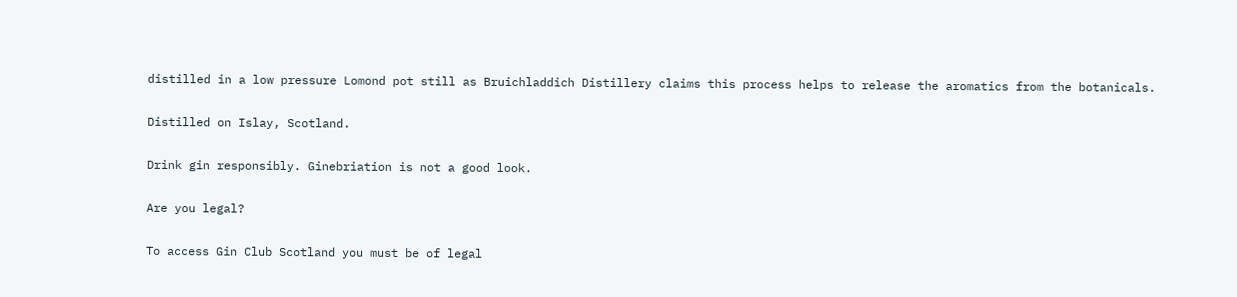distilled in a low pressure Lomond pot still as Bruichladdich Distillery claims this process helps to release the aromatics from the botanicals.

Distilled on Islay, Scotland.

Drink gin responsibly. Ginebriation is not a good look.

Are you legal?

To access Gin Club Scotland you must be of legal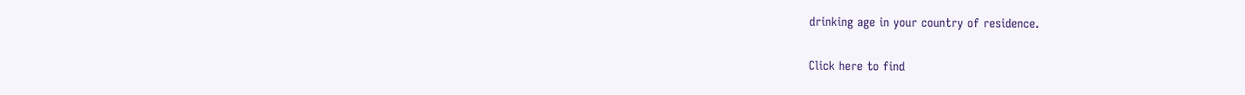drinking age in your country of residence.

Click here to find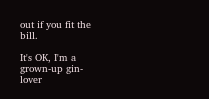out if you fit the bill.

It's OK, I'm a grown-up gin-lover